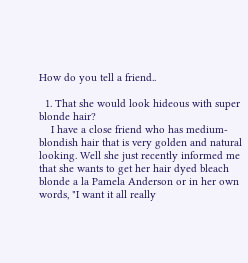How do you tell a friend..

  1. That she would look hideous with super blonde hair?
    I have a close friend who has medium-blondish hair that is very golden and natural looking. Well she just recently informed me that she wants to get her hair dyed bleach blonde a la Pamela Anderson or in her own words, "I want it all really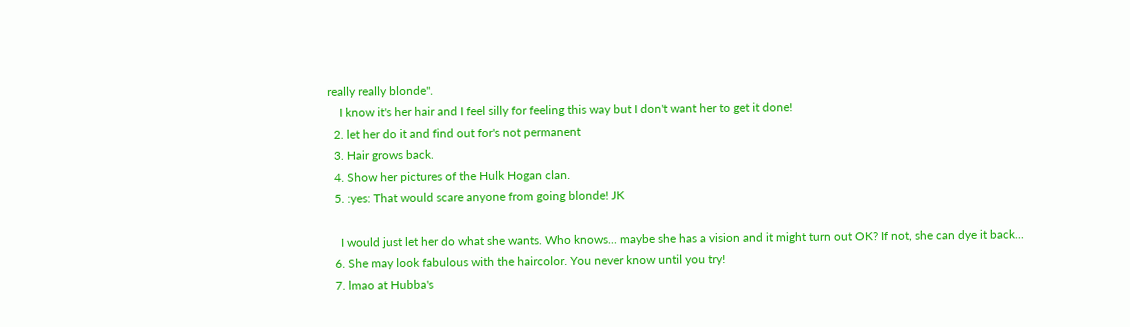really really blonde".
    I know it's her hair and I feel silly for feeling this way but I don't want her to get it done!
  2. let her do it and find out for's not permanent
  3. Hair grows back.
  4. Show her pictures of the Hulk Hogan clan.
  5. :yes: That would scare anyone from going blonde! JK

    I would just let her do what she wants. Who knows... maybe she has a vision and it might turn out OK? If not, she can dye it back...
  6. She may look fabulous with the haircolor. You never know until you try!
  7. lmao at Hubba's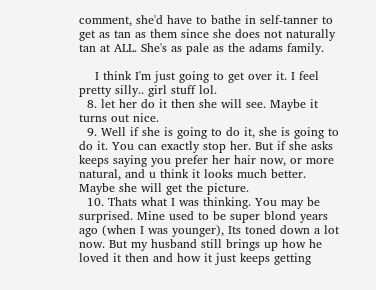comment, she'd have to bathe in self-tanner to get as tan as them since she does not naturally tan at ALL. She's as pale as the adams family.

    I think I'm just going to get over it. I feel pretty silly.. girl stuff lol.
  8. let her do it then she will see. Maybe it turns out nice.
  9. Well if she is going to do it, she is going to do it. You can exactly stop her. But if she asks keeps saying you prefer her hair now, or more natural, and u think it looks much better. Maybe she will get the picture.
  10. Thats what I was thinking. You may be surprised. Mine used to be super blond years ago (when I was younger), Its toned down a lot now. But my husband still brings up how he loved it then and how it just keeps getting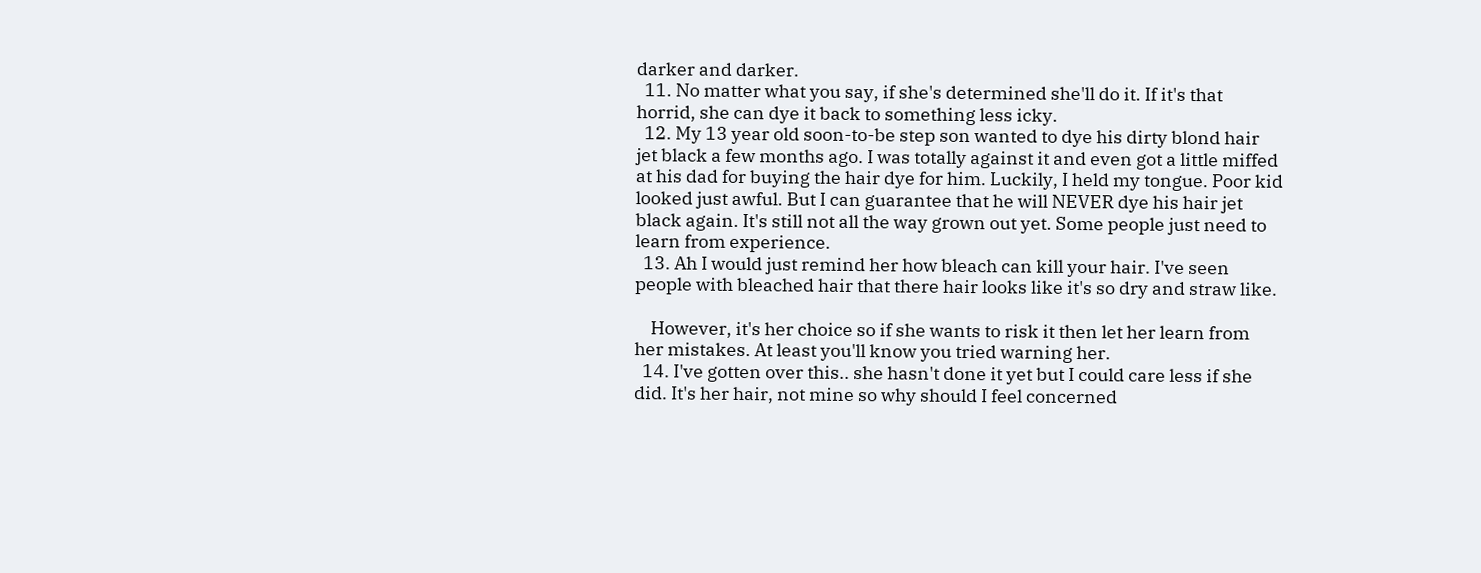darker and darker.
  11. No matter what you say, if she's determined she'll do it. If it's that horrid, she can dye it back to something less icky.
  12. My 13 year old soon-to-be step son wanted to dye his dirty blond hair jet black a few months ago. I was totally against it and even got a little miffed at his dad for buying the hair dye for him. Luckily, I held my tongue. Poor kid looked just awful. But I can guarantee that he will NEVER dye his hair jet black again. It's still not all the way grown out yet. Some people just need to learn from experience.
  13. Ah I would just remind her how bleach can kill your hair. I've seen people with bleached hair that there hair looks like it's so dry and straw like.

    However, it's her choice so if she wants to risk it then let her learn from her mistakes. At least you'll know you tried warning her.
  14. I've gotten over this.. she hasn't done it yet but I could care less if she did. It's her hair, not mine so why should I feel concerned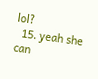lol?
  15. yeah she can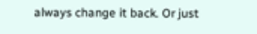always change it back. Or just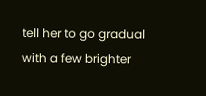tell her to go gradual with a few brighter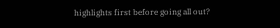highlights first before going all out?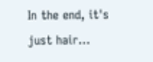In the end, it's just hair...